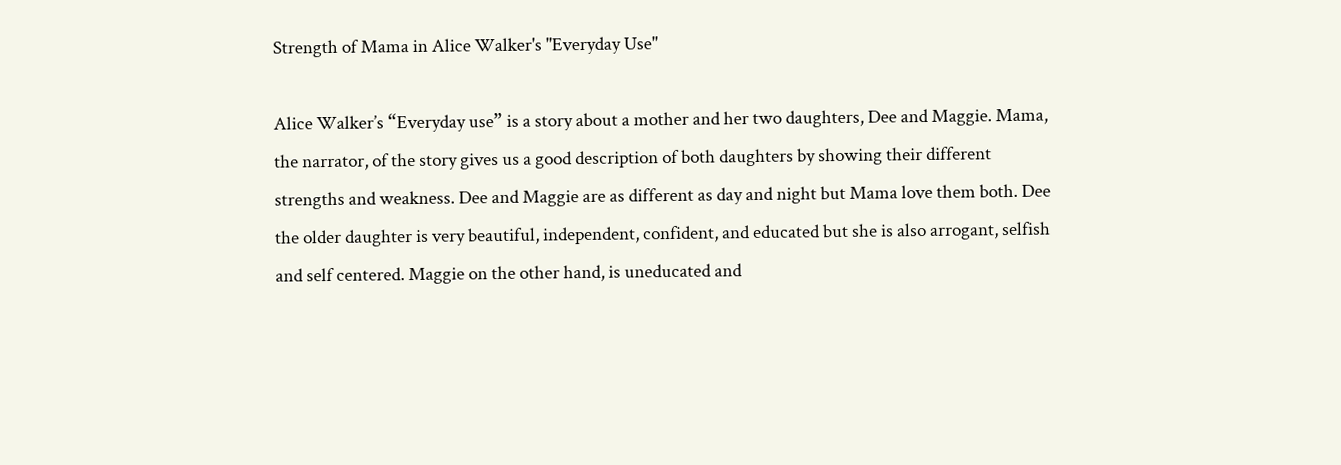Strength of Mama in Alice Walker's "Everyday Use"

Alice Walker’s “Everyday use” is a story about a mother and her two daughters, Dee and Maggie. Mama, the narrator, of the story gives us a good description of both daughters by showing their different strengths and weakness. Dee and Maggie are as different as day and night but Mama love them both. Dee the older daughter is very beautiful, independent, confident, and educated but she is also arrogant, selfish and self centered. Maggie on the other hand, is uneducated and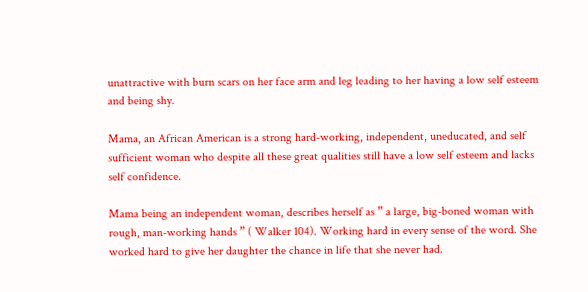unattractive with burn scars on her face arm and leg leading to her having a low self esteem and being shy.

Mama, an African American is a strong hard-working, independent, uneducated, and self sufficient woman who despite all these great qualities still have a low self esteem and lacks self confidence.

Mama being an independent woman, describes herself as ” a large, big-boned woman with rough, man-working hands ” ( Walker 104). Working hard in every sense of the word. She worked hard to give her daughter the chance in life that she never had.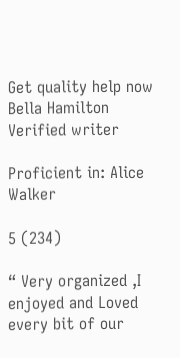Get quality help now
Bella Hamilton
Verified writer

Proficient in: Alice Walker

5 (234)

“ Very organized ,I enjoyed and Loved every bit of our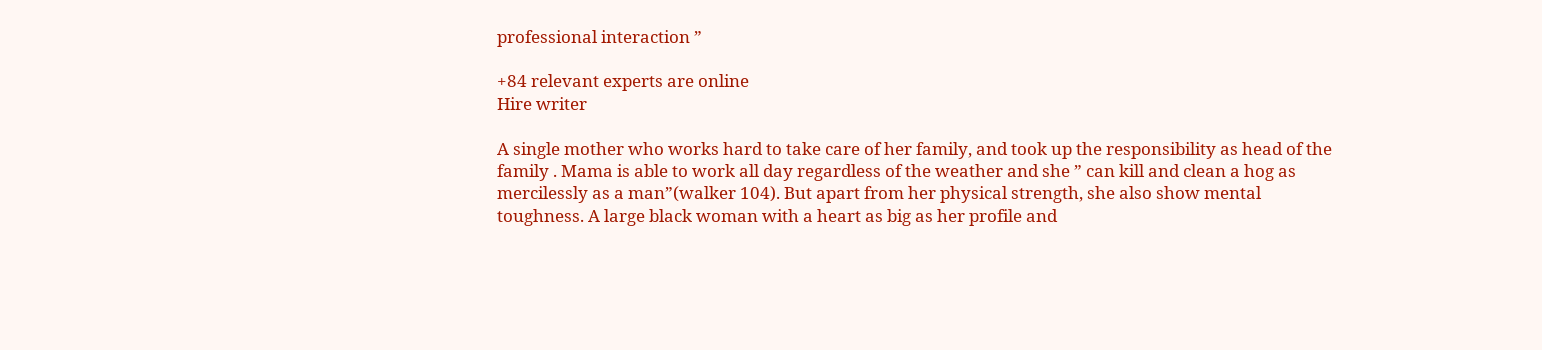professional interaction ”

+84 relevant experts are online
Hire writer

A single mother who works hard to take care of her family, and took up the responsibility as head of the family . Mama is able to work all day regardless of the weather and she ” can kill and clean a hog as mercilessly as a man”(walker 104). But apart from her physical strength, she also show mental toughness. A large black woman with a heart as big as her profile and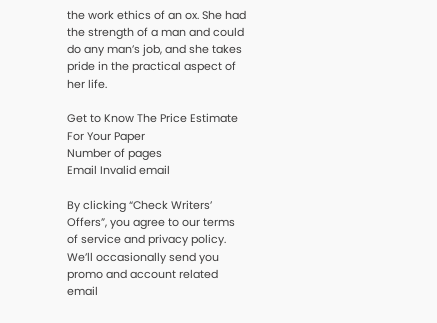the work ethics of an ox. She had the strength of a man and could do any man’s job, and she takes pride in the practical aspect of her life.

Get to Know The Price Estimate For Your Paper
Number of pages
Email Invalid email

By clicking “Check Writers’ Offers”, you agree to our terms of service and privacy policy. We’ll occasionally send you promo and account related email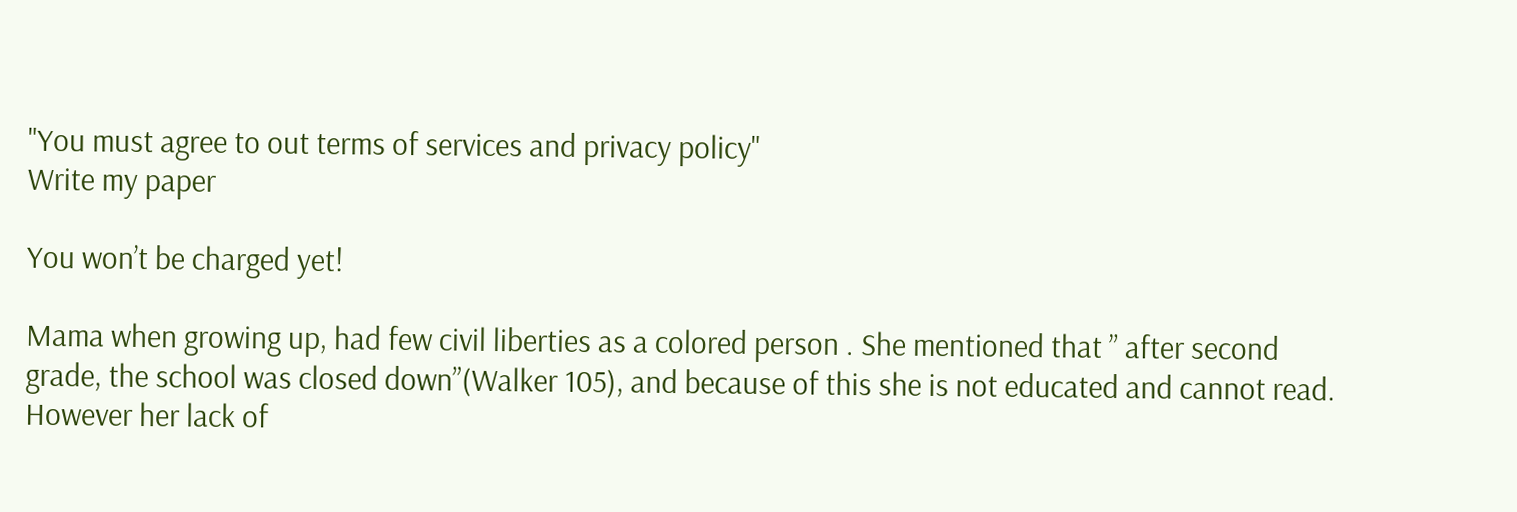"You must agree to out terms of services and privacy policy"
Write my paper

You won’t be charged yet!

Mama when growing up, had few civil liberties as a colored person . She mentioned that ” after second grade, the school was closed down”(Walker 105), and because of this she is not educated and cannot read. However her lack of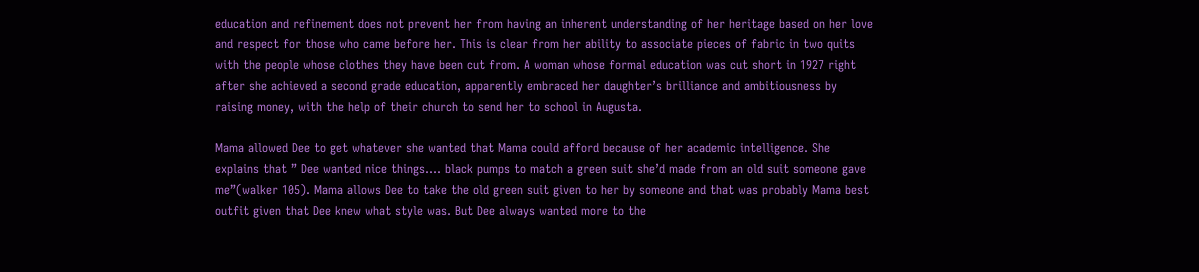education and refinement does not prevent her from having an inherent understanding of her heritage based on her love and respect for those who came before her. This is clear from her ability to associate pieces of fabric in two quits with the people whose clothes they have been cut from. A woman whose formal education was cut short in 1927 right after she achieved a second grade education, apparently embraced her daughter’s brilliance and ambitiousness by raising money, with the help of their church to send her to school in Augusta.

Mama allowed Dee to get whatever she wanted that Mama could afford because of her academic intelligence. She explains that ” Dee wanted nice things…. black pumps to match a green suit she’d made from an old suit someone gave me”(walker 105). Mama allows Dee to take the old green suit given to her by someone and that was probably Mama best outfit given that Dee knew what style was. But Dee always wanted more to the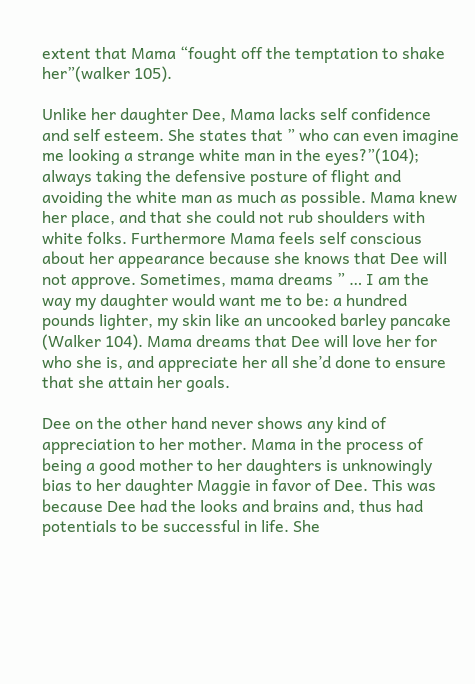extent that Mama “fought off the temptation to shake her”(walker 105).

Unlike her daughter Dee, Mama lacks self confidence and self esteem. She states that ” who can even imagine me looking a strange white man in the eyes?”(104); always taking the defensive posture of flight and avoiding the white man as much as possible. Mama knew her place, and that she could not rub shoulders with white folks. Furthermore Mama feels self conscious about her appearance because she knows that Dee will not approve. Sometimes, mama dreams ” … I am the way my daughter would want me to be: a hundred pounds lighter, my skin like an uncooked barley pancake (Walker 104). Mama dreams that Dee will love her for who she is, and appreciate her all she’d done to ensure that she attain her goals.

Dee on the other hand never shows any kind of appreciation to her mother. Mama in the process of being a good mother to her daughters is unknowingly bias to her daughter Maggie in favor of Dee. This was because Dee had the looks and brains and, thus had potentials to be successful in life. She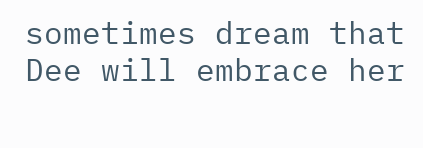sometimes dream that Dee will embrace her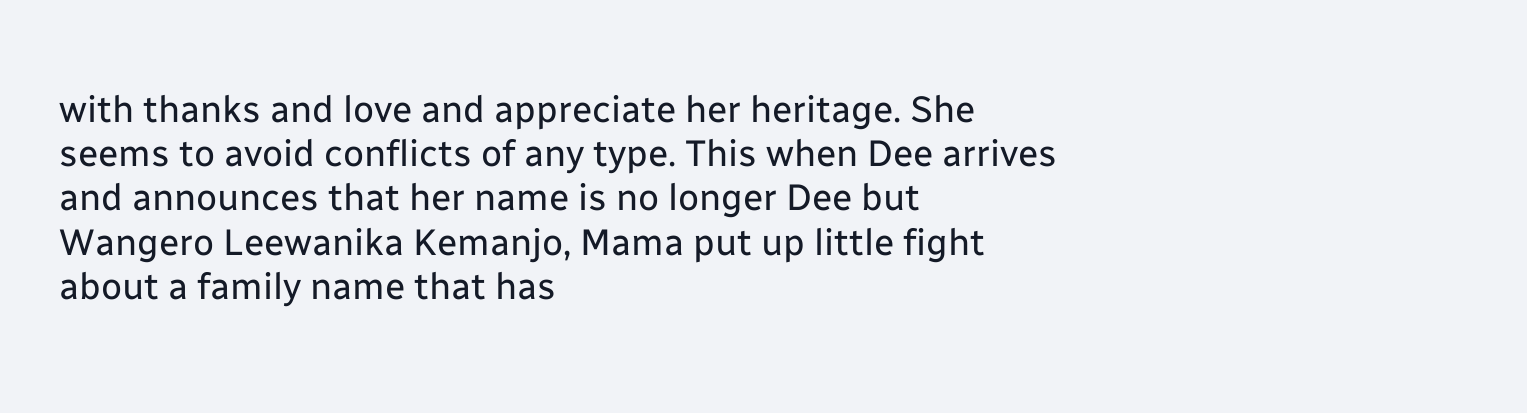with thanks and love and appreciate her heritage. She seems to avoid conflicts of any type. This when Dee arrives and announces that her name is no longer Dee but Wangero Leewanika Kemanjo, Mama put up little fight about a family name that has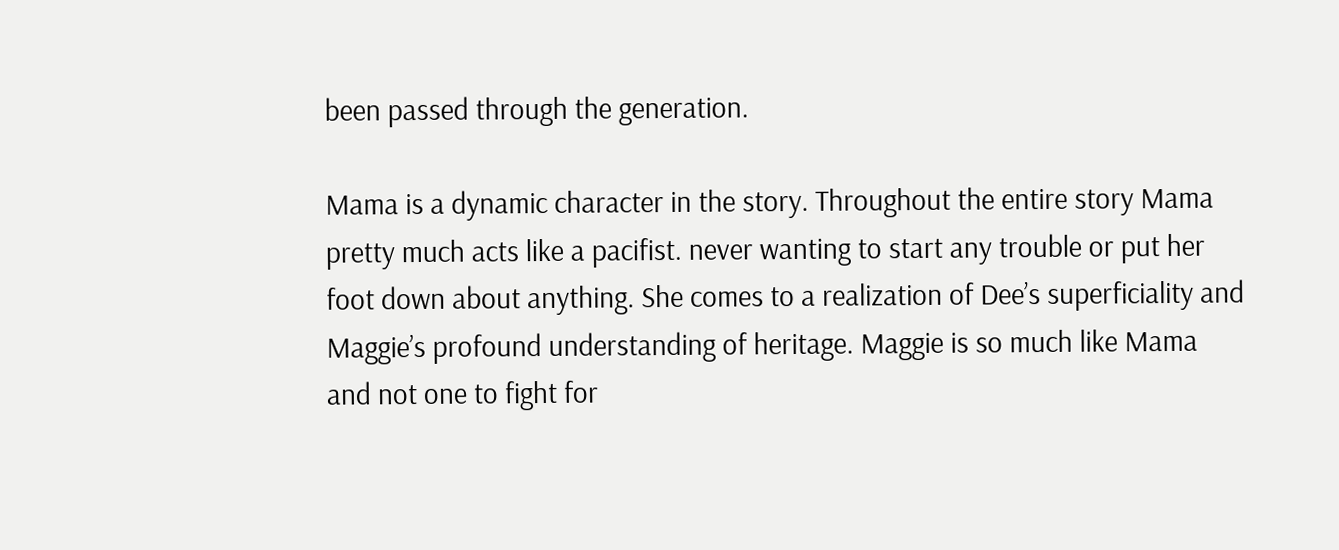been passed through the generation.

Mama is a dynamic character in the story. Throughout the entire story Mama pretty much acts like a pacifist. never wanting to start any trouble or put her foot down about anything. She comes to a realization of Dee’s superficiality and Maggie’s profound understanding of heritage. Maggie is so much like Mama and not one to fight for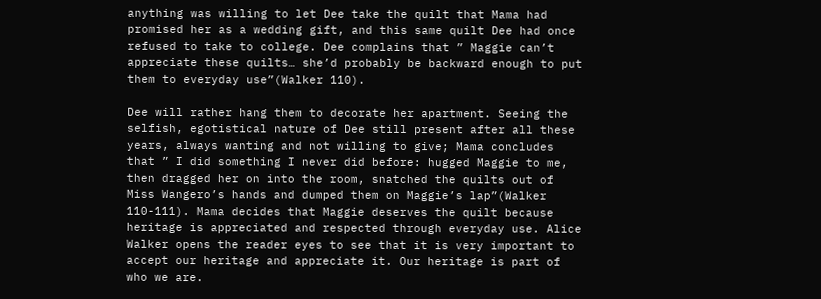anything was willing to let Dee take the quilt that Mama had promised her as a wedding gift, and this same quilt Dee had once refused to take to college. Dee complains that ” Maggie can’t appreciate these quilts… she’d probably be backward enough to put them to everyday use”(Walker 110).

Dee will rather hang them to decorate her apartment. Seeing the selfish, egotistical nature of Dee still present after all these years, always wanting and not willing to give; Mama concludes that ” I did something I never did before: hugged Maggie to me, then dragged her on into the room, snatched the quilts out of Miss Wangero’s hands and dumped them on Maggie’s lap”(Walker 110-111). Mama decides that Maggie deserves the quilt because heritage is appreciated and respected through everyday use. Alice Walker opens the reader eyes to see that it is very important to accept our heritage and appreciate it. Our heritage is part of who we are.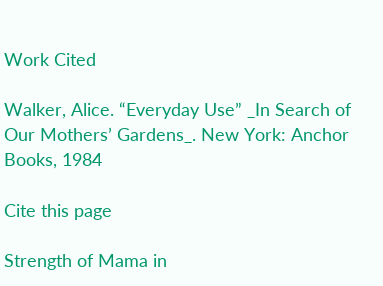Work Cited

Walker, Alice. “Everyday Use” _In Search of Our Mothers’ Gardens_. New York: Anchor Books, 1984

Cite this page

Strength of Mama in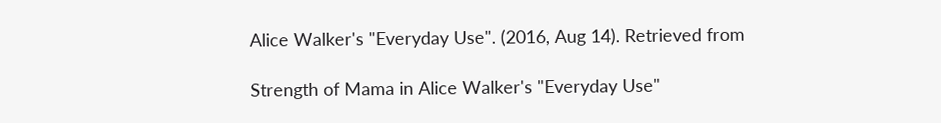Alice Walker's "Everyday Use". (2016, Aug 14). Retrieved from

Strength of Mama in Alice Walker's "Everyday Use"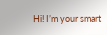Hi! I’m your smart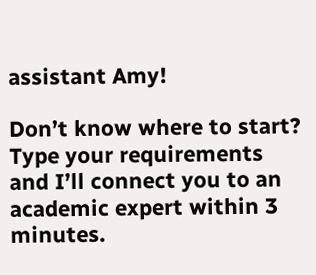assistant Amy!

Don’t know where to start? Type your requirements and I’ll connect you to an academic expert within 3 minutes.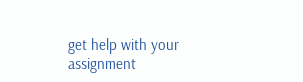get help with your assignment